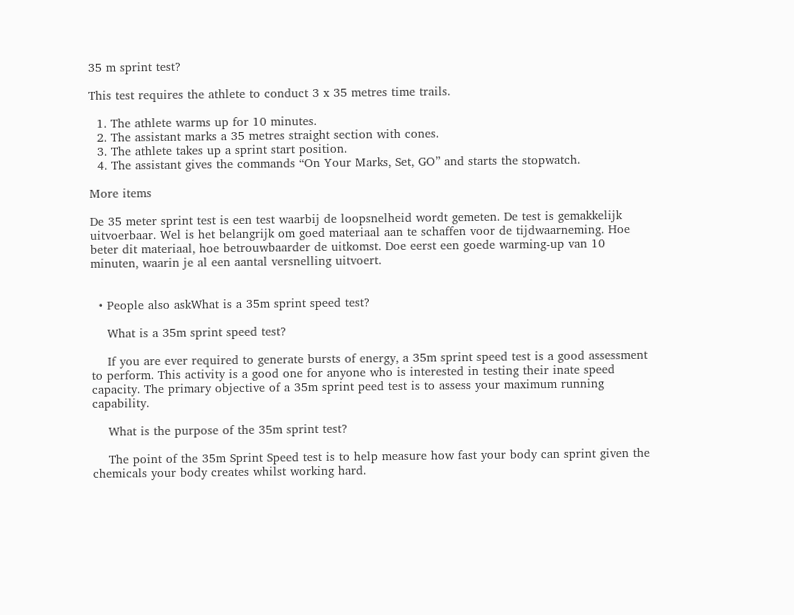35 m sprint test?

This test requires the athlete to conduct 3 x 35 metres time trails.

  1. The athlete warms up for 10 minutes.
  2. The assistant marks a 35 metres straight section with cones.
  3. The athlete takes up a sprint start position.
  4. The assistant gives the commands “On Your Marks, Set, GO” and starts the stopwatch.

More items

De 35 meter sprint test is een test waarbij de loopsnelheid wordt gemeten. De test is gemakkelijk uitvoerbaar. Wel is het belangrijk om goed materiaal aan te schaffen voor de tijdwaarneming. Hoe beter dit materiaal, hoe betrouwbaarder de uitkomst. Doe eerst een goede warming-up van 10 minuten, waarin je al een aantal versnelling uitvoert.


  • People also askWhat is a 35m sprint speed test?

    What is a 35m sprint speed test?

    If you are ever required to generate bursts of energy, a 35m sprint speed test is a good assessment to perform. This activity is a good one for anyone who is interested in testing their inate speed capacity. The primary objective of a 35m sprint peed test is to assess your maximum running capability.

    What is the purpose of the 35m sprint test?

    The point of the 35m Sprint Speed test is to help measure how fast your body can sprint given the chemicals your body creates whilst working hard.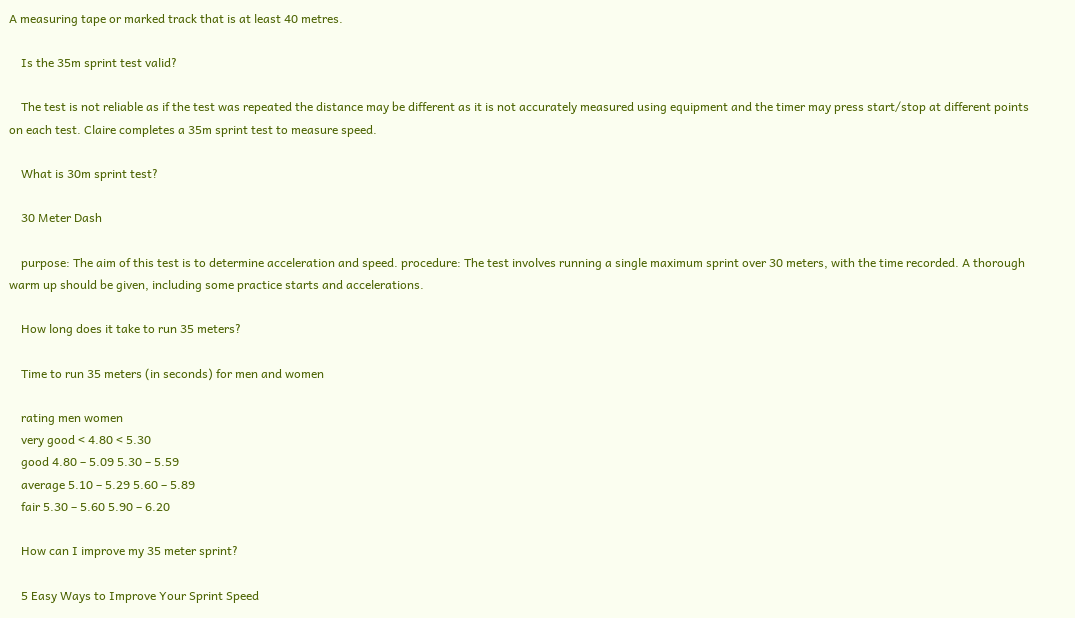A measuring tape or marked track that is at least 40 metres.

    Is the 35m sprint test valid?

    The test is not reliable as if the test was repeated the distance may be different as it is not accurately measured using equipment and the timer may press start/stop at different points on each test. Claire completes a 35m sprint test to measure speed.

    What is 30m sprint test?

    30 Meter Dash

    purpose: The aim of this test is to determine acceleration and speed. procedure: The test involves running a single maximum sprint over 30 meters, with the time recorded. A thorough warm up should be given, including some practice starts and accelerations.

    How long does it take to run 35 meters?

    Time to run 35 meters (in seconds) for men and women

    rating men women
    very good < 4.80 < 5.30
    good 4.80 – 5.09 5.30 – 5.59
    average 5.10 – 5.29 5.60 – 5.89
    fair 5.30 – 5.60 5.90 – 6.20

    How can I improve my 35 meter sprint?

    5 Easy Ways to Improve Your Sprint Speed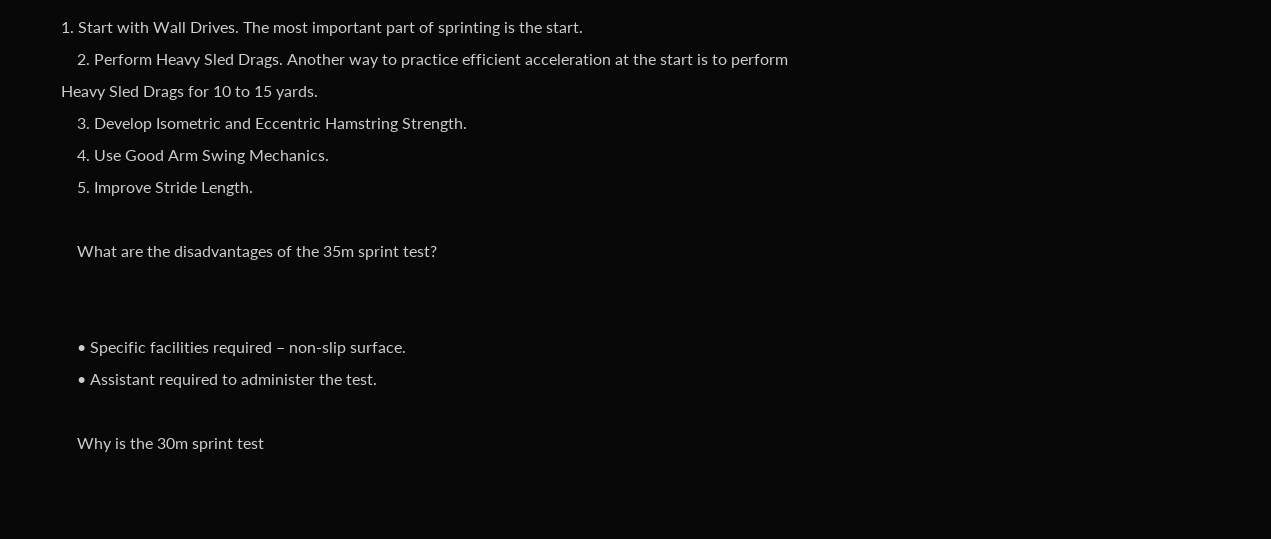1. Start with Wall Drives. The most important part of sprinting is the start.
    2. Perform Heavy Sled Drags. Another way to practice efficient acceleration at the start is to perform Heavy Sled Drags for 10 to 15 yards.
    3. Develop Isometric and Eccentric Hamstring Strength.
    4. Use Good Arm Swing Mechanics.
    5. Improve Stride Length.

    What are the disadvantages of the 35m sprint test?


    • Specific facilities required – non-slip surface.
    • Assistant required to administer the test.

    Why is the 30m sprint test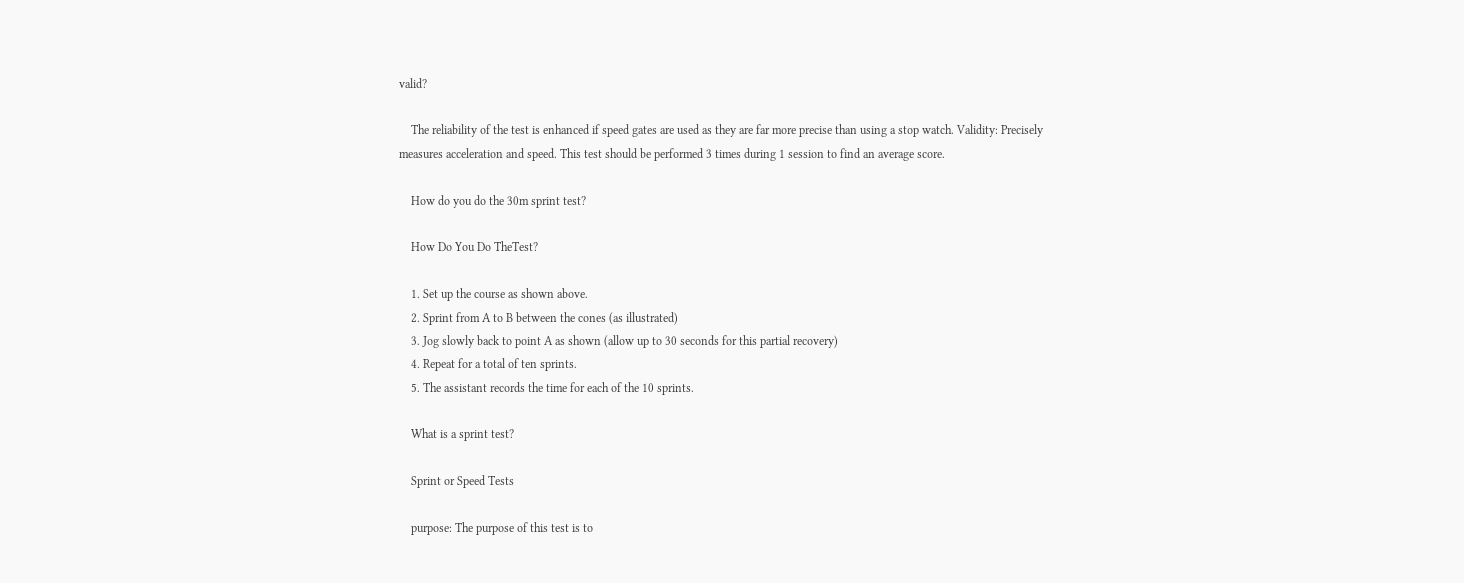valid?

    The reliability of the test is enhanced if speed gates are used as they are far more precise than using a stop watch. Validity: Precisely measures acceleration and speed. This test should be performed 3 times during 1 session to find an average score.

    How do you do the 30m sprint test?

    How Do You Do TheTest?

    1. Set up the course as shown above.
    2. Sprint from A to B between the cones (as illustrated)
    3. Jog slowly back to point A as shown (allow up to 30 seconds for this partial recovery)
    4. Repeat for a total of ten sprints.
    5. The assistant records the time for each of the 10 sprints.

    What is a sprint test?

    Sprint or Speed Tests

    purpose: The purpose of this test is to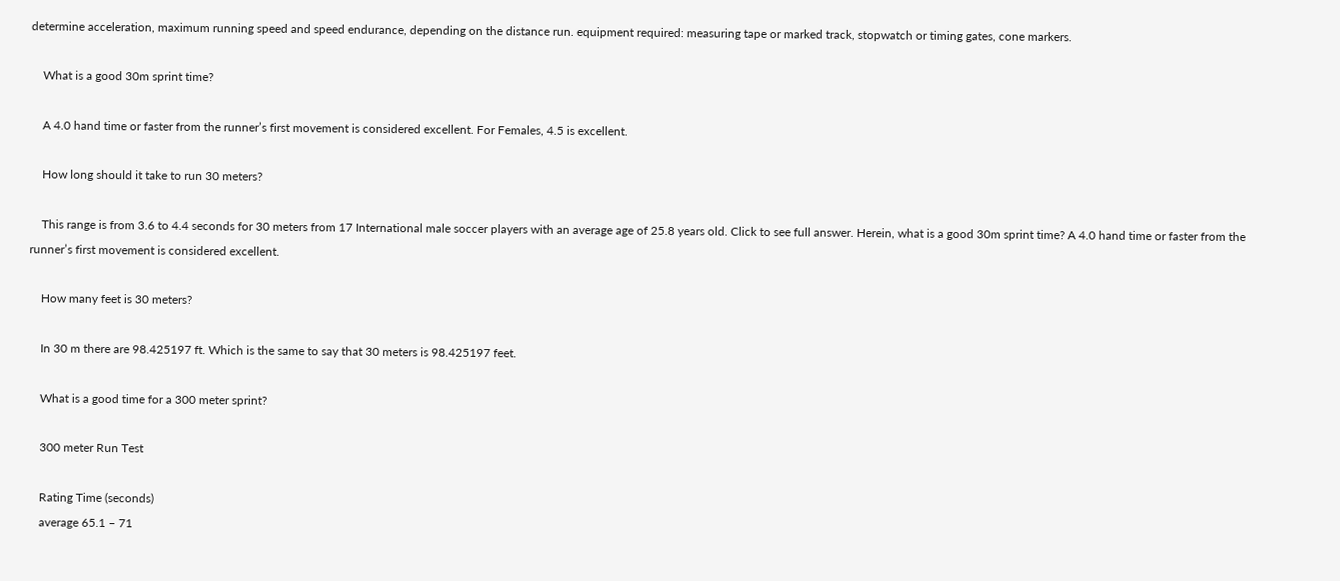determine acceleration, maximum running speed and speed endurance, depending on the distance run. equipment required: measuring tape or marked track, stopwatch or timing gates, cone markers.

    What is a good 30m sprint time?

    A 4.0 hand time or faster from the runner’s first movement is considered excellent. For Females, 4.5 is excellent.

    How long should it take to run 30 meters?

    This range is from 3.6 to 4.4 seconds for 30 meters from 17 International male soccer players with an average age of 25.8 years old. Click to see full answer. Herein, what is a good 30m sprint time? A 4.0 hand time or faster from the runner’s first movement is considered excellent.

    How many feet is 30 meters?

    In 30 m there are 98.425197 ft. Which is the same to say that 30 meters is 98.425197 feet.

    What is a good time for a 300 meter sprint?

    300 meter Run Test

    Rating Time (seconds)
    average 65.1 – 71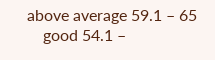above average 59.1 – 65
    good 54.1 –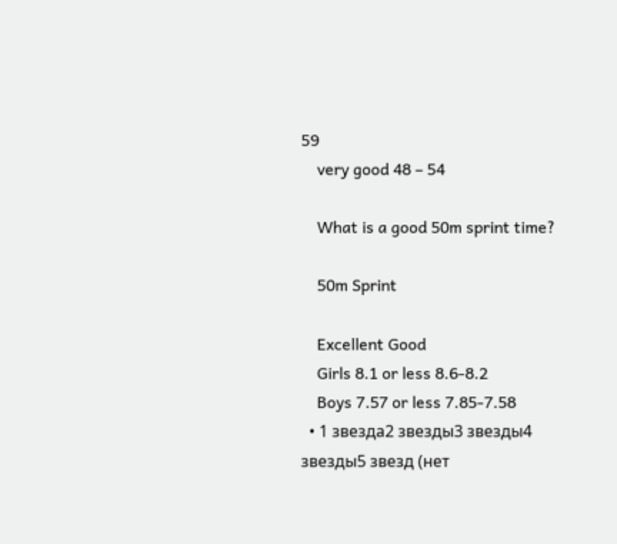59
    very good 48 – 54

    What is a good 50m sprint time?

    50m Sprint

    Excellent Good
    Girls 8.1 or less 8.6-8.2
    Boys 7.57 or less 7.85-7.58
  • 1 звезда2 звезды3 звезды4 звезды5 звезд (нет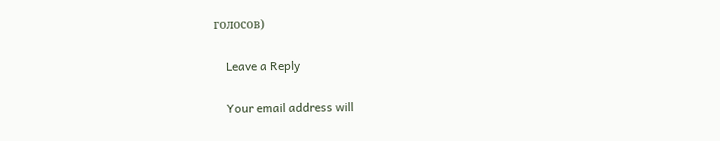голосов)

    Leave a Reply

    Your email address will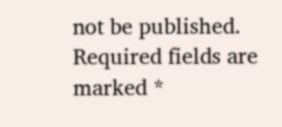not be published. Required fields are marked *